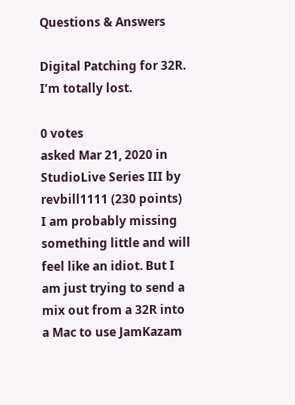Questions & Answers

Digital Patching for 32R. I’m totally lost.

0 votes
asked Mar 21, 2020 in StudioLive Series III by revbill1111 (230 points)
I am probably missing something little and will feel like an idiot. But I am just trying to send a mix out from a 32R into a Mac to use JamKazam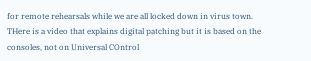for remote rehearsals while we are all locked down in virus town. THere is a video that explains digital patching but it is based on the consoles, not on Universal COntrol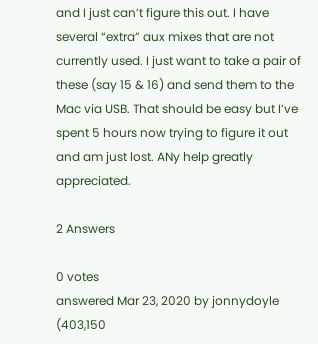and I just can’t figure this out. I have several “extra” aux mixes that are not currently used. I just want to take a pair of these (say 15 & 16) and send them to the Mac via USB. That should be easy but I’ve spent 5 hours now trying to figure it out and am just lost. ANy help greatly appreciated.

2 Answers

0 votes
answered Mar 23, 2020 by jonnydoyle (403,150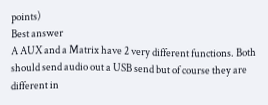points)
Best answer
A AUX and a Matrix have 2 very different functions. Both should send audio out a USB send but of course they are different in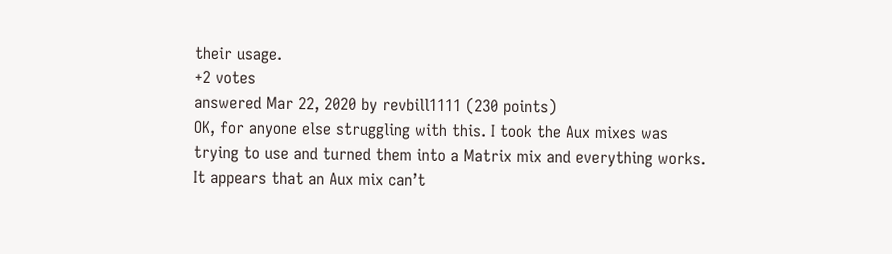their usage.
+2 votes
answered Mar 22, 2020 by revbill1111 (230 points)
OK, for anyone else struggling with this. I took the Aux mixes was trying to use and turned them into a Matrix mix and everything works. It appears that an Aux mix can’t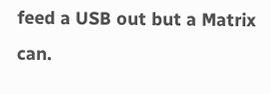feed a USB out but a Matrix can.